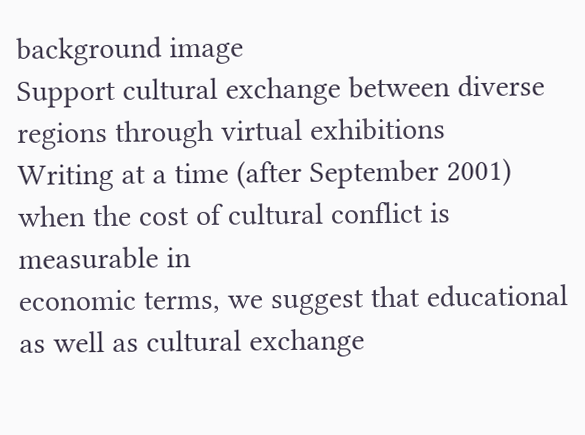background image
Support cultural exchange between diverse regions through virtual exhibitions
Writing at a time (after September 2001) when the cost of cultural conflict is measurable in
economic terms, we suggest that educational as well as cultural exchange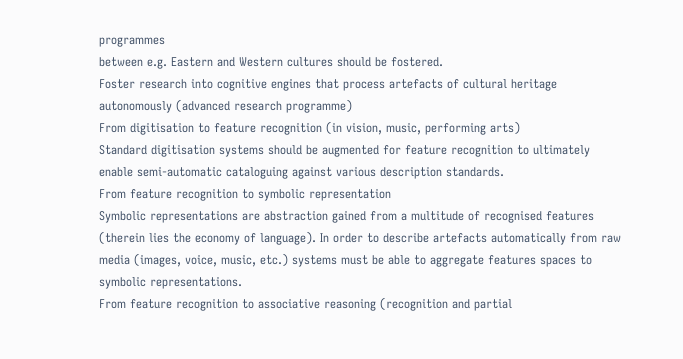programmes
between e.g. Eastern and Western cultures should be fostered.
Foster research into cognitive engines that process artefacts of cultural heritage
autonomously (advanced research programme)
From digitisation to feature recognition (in vision, music, performing arts)
Standard digitisation systems should be augmented for feature recognition to ultimately
enable semi-automatic cataloguing against various description standards.
From feature recognition to symbolic representation
Symbolic representations are abstraction gained from a multitude of recognised features
(therein lies the economy of language). In order to describe artefacts automatically from raw
media (images, voice, music, etc.) systems must be able to aggregate features spaces to
symbolic representations.
From feature recognition to associative reasoning (recognition and partial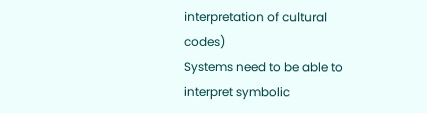interpretation of cultural codes)
Systems need to be able to interpret symbolic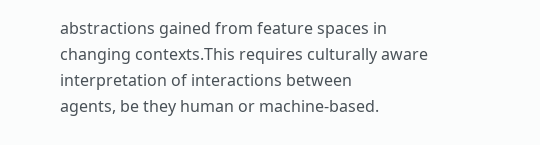abstractions gained from feature spaces in
changing contexts.This requires culturally aware interpretation of interactions between
agents, be they human or machine-based.